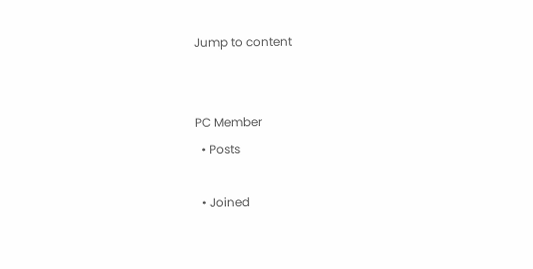Jump to content


PC Member
  • Posts

  • Joined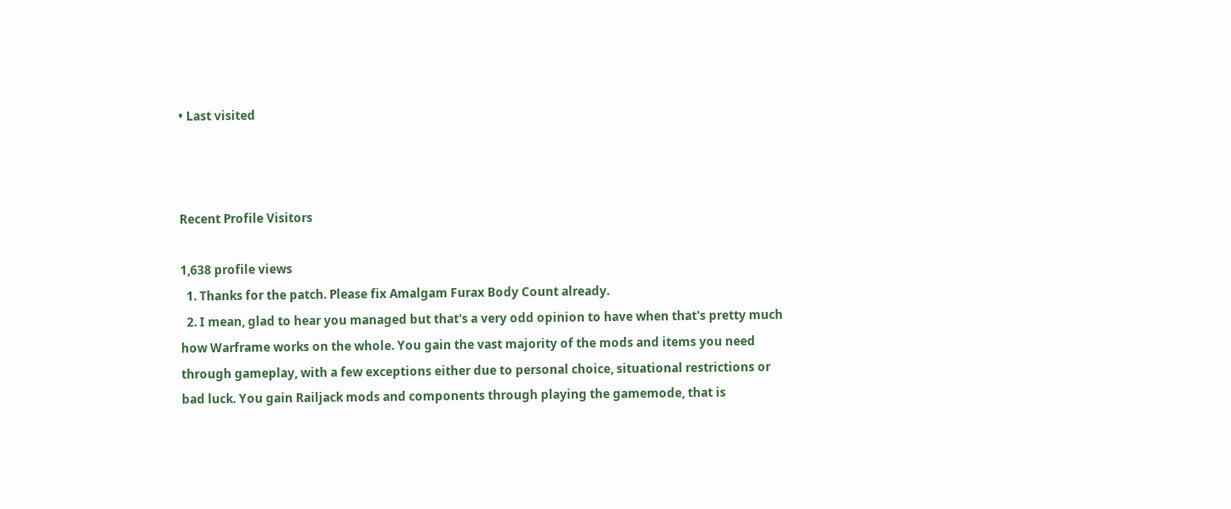• Last visited



Recent Profile Visitors

1,638 profile views
  1. Thanks for the patch. Please fix Amalgam Furax Body Count already.
  2. I mean, glad to hear you managed but that's a very odd opinion to have when that's pretty much how Warframe works on the whole. You gain the vast majority of the mods and items you need through gameplay, with a few exceptions either due to personal choice, situational restrictions or bad luck. You gain Railjack mods and components through playing the gamemode, that is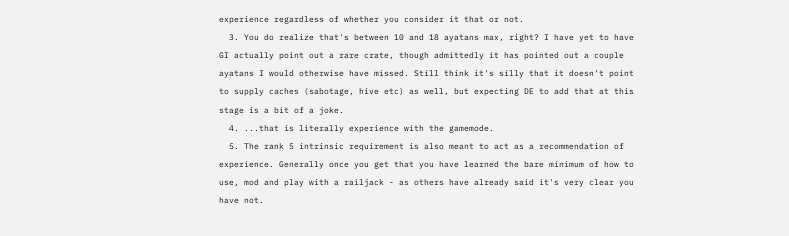experience regardless of whether you consider it that or not.
  3. You do realize that's between 10 and 18 ayatans max, right? I have yet to have GI actually point out a rare crate, though admittedly it has pointed out a couple ayatans I would otherwise have missed. Still think it's silly that it doesn't point to supply caches (sabotage, hive etc) as well, but expecting DE to add that at this stage is a bit of a joke.
  4. ...that is literally experience with the gamemode.
  5. The rank 5 intrinsic requirement is also meant to act as a recommendation of experience. Generally once you get that you have learned the bare minimum of how to use, mod and play with a railjack - as others have already said it's very clear you have not.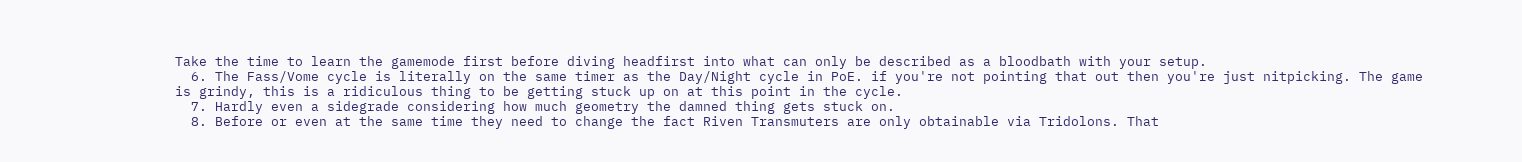Take the time to learn the gamemode first before diving headfirst into what can only be described as a bloodbath with your setup.
  6. The Fass/Vome cycle is literally on the same timer as the Day/Night cycle in PoE. if you're not pointing that out then you're just nitpicking. The game is grindy, this is a ridiculous thing to be getting stuck up on at this point in the cycle.
  7. Hardly even a sidegrade considering how much geometry the damned thing gets stuck on.
  8. Before or even at the same time they need to change the fact Riven Transmuters are only obtainable via Tridolons. That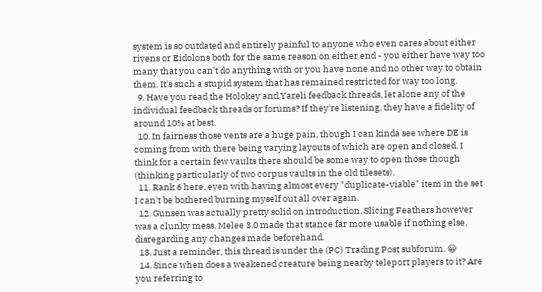system is so outdated and entirely painful to anyone who even cares about either rivens or Eidolons both for the same reason on either end - you either have way too many that you can't do anything with or you have none and no other way to obtain them. It's such a stupid system that has remained restricted for way too long.
  9. Have you read the Holokey and Yareli feedback threads, let alone any of the individual feedback threads or forums? If they're listening, they have a fidelity of around 10% at best.
  10. In fairness those vents are a huge pain, though I can kinda see where DE is coming from with there being varying layouts of which are open and closed. I think for a certain few vaults there should be some way to open those though (thinking particularly of two corpus vaults in the old tilesets).
  11. Rank 6 here, even with having almost every "duplicate-viable" item in the set I can't be bothered burning myself out all over again.
  12. Gunsen was actually pretty solid on introduction, Slicing Feathers however was a clunky mess. Melee 3.0 made that stance far more usable if nothing else, disregarding any changes made beforehand.
  13. Just a reminder, this thread is under the (PC) Trading Post subforum. 😀
  14. Since when does a weakened creature being nearby teleport players to it? Are you referring to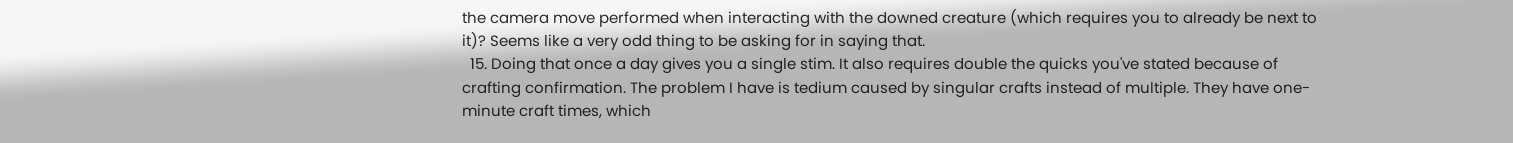the camera move performed when interacting with the downed creature (which requires you to already be next to it)? Seems like a very odd thing to be asking for in saying that.
  15. Doing that once a day gives you a single stim. It also requires double the quicks you've stated because of crafting confirmation. The problem I have is tedium caused by singular crafts instead of multiple. They have one-minute craft times, which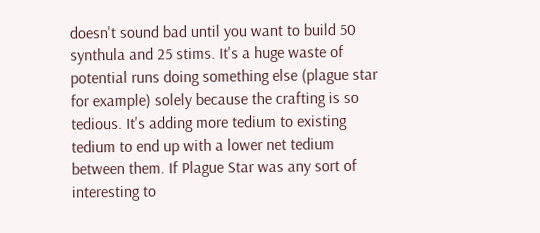doesn't sound bad until you want to build 50 synthula and 25 stims. It's a huge waste of potential runs doing something else (plague star for example) solely because the crafting is so tedious. It's adding more tedium to existing tedium to end up with a lower net tedium between them. If Plague Star was any sort of interesting to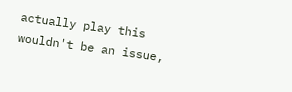actually play this wouldn't be an issue,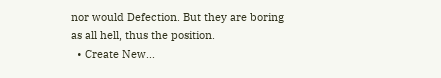nor would Defection. But they are boring as all hell, thus the position.
  • Create New...